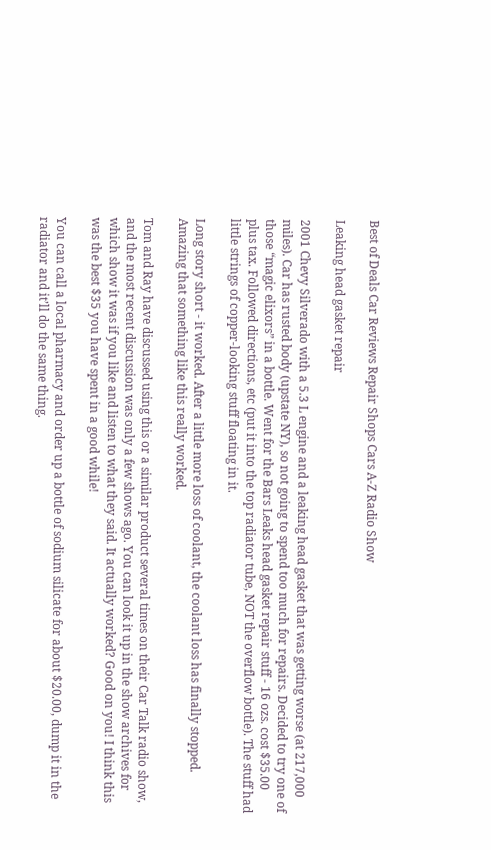Best of Deals Car Reviews Repair Shops Cars A-Z Radio Show

Leaking head gasket repair

2001 Chevy Silverado with a 5.3 L engine and a leaking head gasket that was getting worse (at 217,000 miles). Car has rusted body (upstate NY), so not going to spend too much for repairs. Decided to try one of those “magic elixors” in a bottle. Went for the Bars Leaks head gasket repair stuff - 16 ozs. cost $35.00 plus tax. Followed directions, etc (put it into the top radiator tube, NOT the overflow bottle). The stuff had little strings of copper-looking stuff floating in it.

Long story short - it worked. After a little more loss of coolant, the coolant loss has finally stopped. Amazing that something like this really worked.

Tom and Ray have discussed using this or a similar product several times on their Car Talk radio show, and the most recent discussion was only a few shows ago. You can look it up in the show archives for which show it was if you like and listen to what they said. It actually worked? Good on you! I think this was the best $35 you have spent in a good while!

You can call a local pharmacy and order up a bottle of sodium silicate for about $20.00, dump it in the radiator and it’ll do the same thing.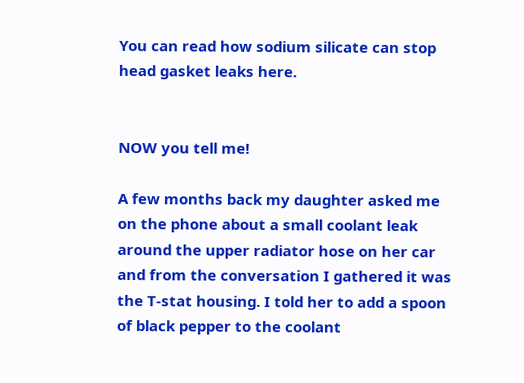You can read how sodium silicate can stop head gasket leaks here.


NOW you tell me!

A few months back my daughter asked me on the phone about a small coolant leak around the upper radiator hose on her car and from the conversation I gathered it was the T-stat housing. I told her to add a spoon of black pepper to the coolant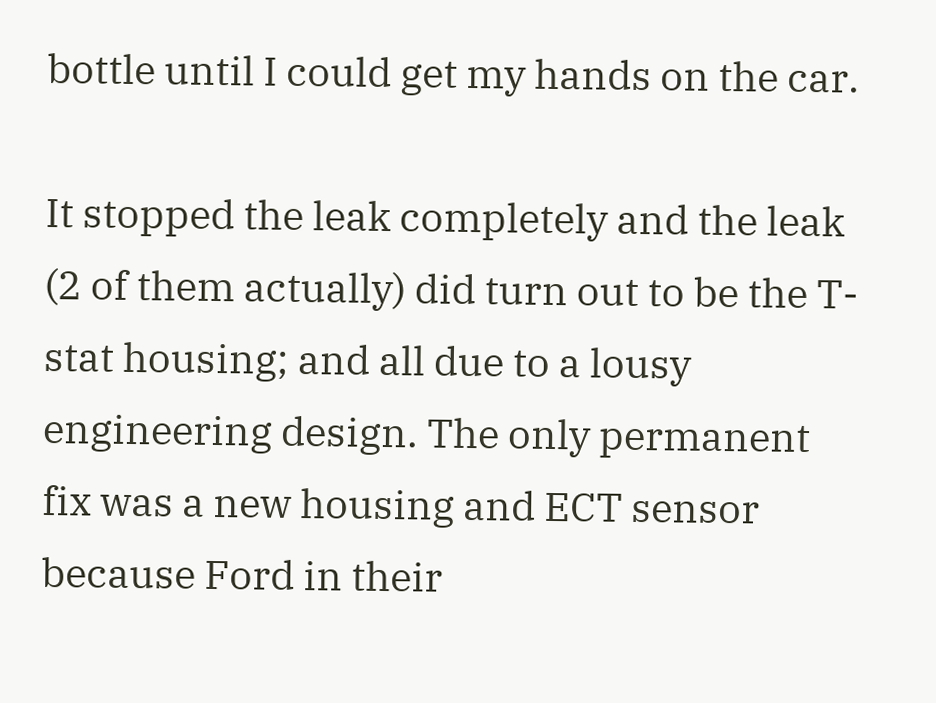bottle until I could get my hands on the car.

It stopped the leak completely and the leak (2 of them actually) did turn out to be the T-stat housing; and all due to a lousy engineering design. The only permanent fix was a new housing and ECT sensor because Ford in their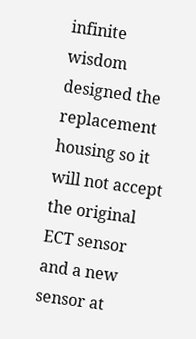infinite wisdom designed the replacement housing so it will not accept the original ECT sensor and a new sensor at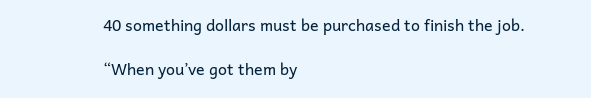40 something dollars must be purchased to finish the job.

“When you’ve got them by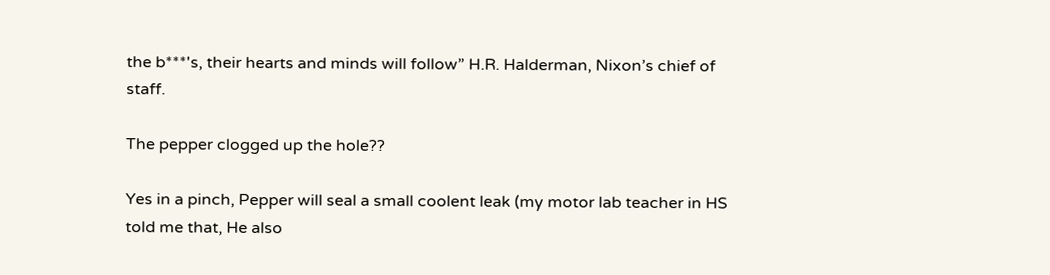the b***'s, their hearts and minds will follow” H.R. Halderman, Nixon’s chief of staff.

The pepper clogged up the hole??

Yes in a pinch, Pepper will seal a small coolent leak (my motor lab teacher in HS told me that, He also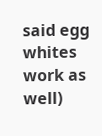said egg whites work as well)